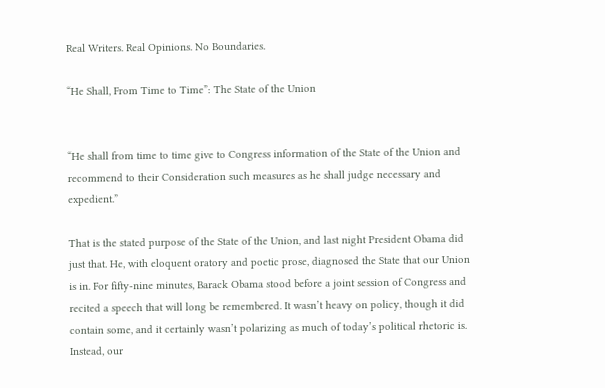Real Writers. Real Opinions. No Boundaries.

“He Shall, From Time to Time”: The State of the Union


“He shall from time to time give to Congress information of the State of the Union and recommend to their Consideration such measures as he shall judge necessary and expedient.”

That is the stated purpose of the State of the Union, and last night President Obama did just that. He, with eloquent oratory and poetic prose, diagnosed the State that our Union is in. For fifty-nine minutes, Barack Obama stood before a joint session of Congress and recited a speech that will long be remembered. It wasn’t heavy on policy, though it did contain some, and it certainly wasn’t polarizing as much of today’s political rhetoric is. Instead, our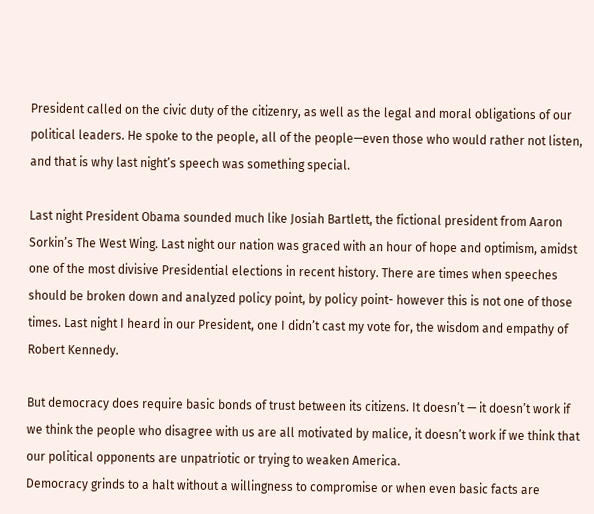President called on the civic duty of the citizenry, as well as the legal and moral obligations of our political leaders. He spoke to the people, all of the people—even those who would rather not listen, and that is why last night’s speech was something special.

Last night President Obama sounded much like Josiah Bartlett, the fictional president from Aaron Sorkin’s The West Wing. Last night our nation was graced with an hour of hope and optimism, amidst one of the most divisive Presidential elections in recent history. There are times when speeches should be broken down and analyzed policy point, by policy point- however this is not one of those times. Last night I heard in our President, one I didn’t cast my vote for, the wisdom and empathy of Robert Kennedy.

But democracy does require basic bonds of trust between its citizens. It doesn’t — it doesn’t work if we think the people who disagree with us are all motivated by malice, it doesn’t work if we think that our political opponents are unpatriotic or trying to weaken America.
Democracy grinds to a halt without a willingness to compromise or when even basic facts are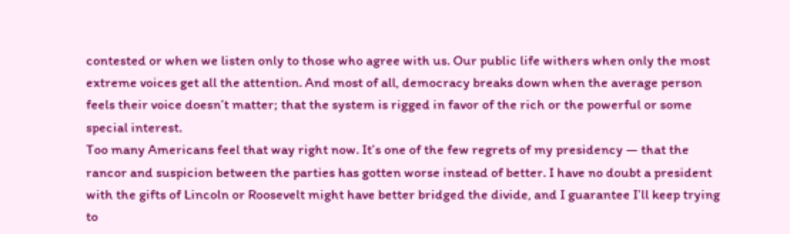contested or when we listen only to those who agree with us. Our public life withers when only the most extreme voices get all the attention. And most of all, democracy breaks down when the average person feels their voice doesn’t matter; that the system is rigged in favor of the rich or the powerful or some special interest.
Too many Americans feel that way right now. It’s one of the few regrets of my presidency — that the rancor and suspicion between the parties has gotten worse instead of better. I have no doubt a president with the gifts of Lincoln or Roosevelt might have better bridged the divide, and I guarantee I’ll keep trying to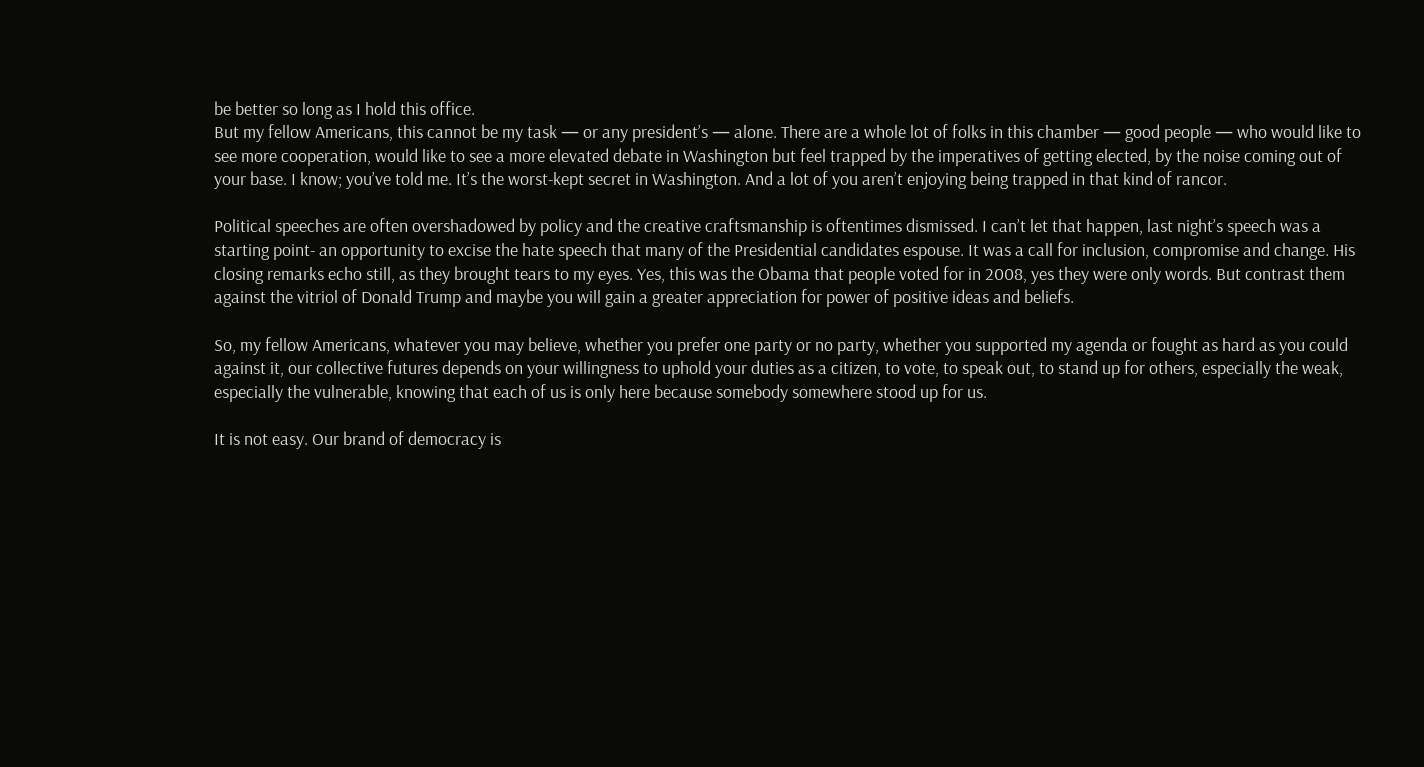be better so long as I hold this office.
But my fellow Americans, this cannot be my task — or any president’s — alone. There are a whole lot of folks in this chamber — good people — who would like to see more cooperation, would like to see a more elevated debate in Washington but feel trapped by the imperatives of getting elected, by the noise coming out of your base. I know; you’ve told me. It’s the worst-kept secret in Washington. And a lot of you aren’t enjoying being trapped in that kind of rancor.

Political speeches are often overshadowed by policy and the creative craftsmanship is oftentimes dismissed. I can’t let that happen, last night’s speech was a starting point- an opportunity to excise the hate speech that many of the Presidential candidates espouse. It was a call for inclusion, compromise and change. His closing remarks echo still, as they brought tears to my eyes. Yes, this was the Obama that people voted for in 2008, yes they were only words. But contrast them against the vitriol of Donald Trump and maybe you will gain a greater appreciation for power of positive ideas and beliefs.

So, my fellow Americans, whatever you may believe, whether you prefer one party or no party, whether you supported my agenda or fought as hard as you could against it, our collective futures depends on your willingness to uphold your duties as a citizen, to vote, to speak out, to stand up for others, especially the weak, especially the vulnerable, knowing that each of us is only here because somebody somewhere stood up for us.

It is not easy. Our brand of democracy is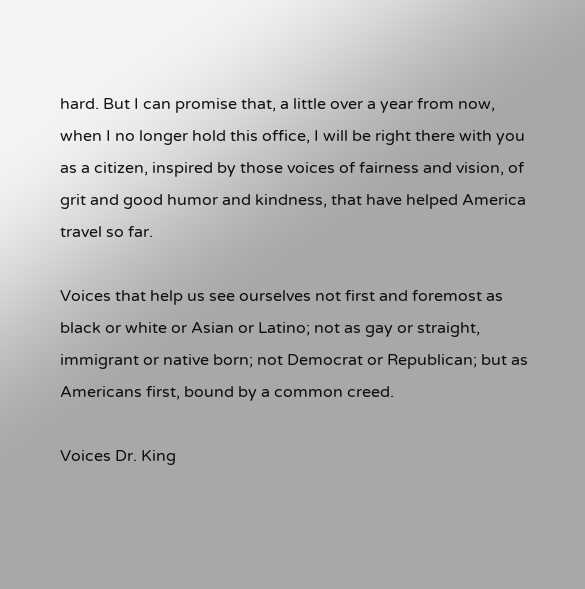hard. But I can promise that, a little over a year from now, when I no longer hold this office, I will be right there with you as a citizen, inspired by those voices of fairness and vision, of grit and good humor and kindness, that have helped America travel so far.

Voices that help us see ourselves not first and foremost as black or white or Asian or Latino; not as gay or straight, immigrant or native born; not Democrat or Republican; but as Americans first, bound by a common creed.

Voices Dr. King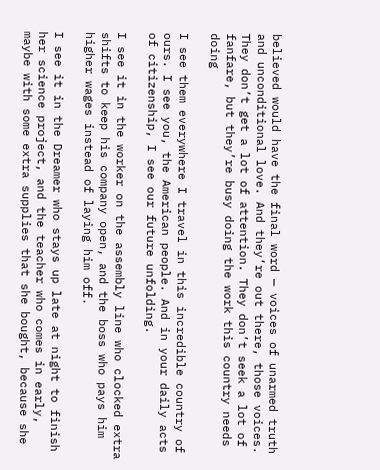believed would have the final word — voices of unarmed truth and unconditional love. And they’re out there, those voices. They don’t get a lot of attention. They don’t seek a lot of fanfare, but they’re busy doing the work this country needs doing

I see them everywhere I travel in this incredible country of ours. I see you, the American people. And in your daily acts of citizenship, I see our future unfolding.

I see it in the worker on the assembly line who clocked extra shifts to keep his company open, and the boss who pays him higher wages instead of laying him off.

I see it in the Dreamer who stays up late at night to finish her science project, and the teacher who comes in early, maybe with some extra supplies that she bought, because she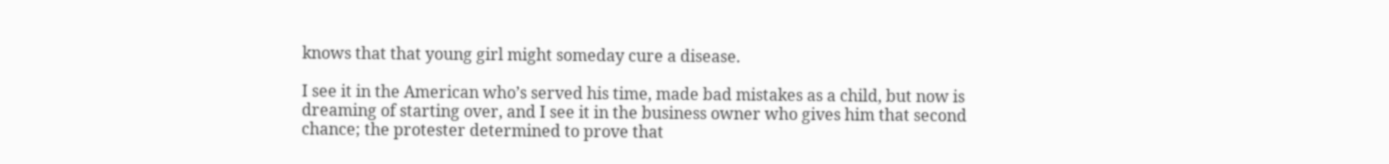knows that that young girl might someday cure a disease.

I see it in the American who’s served his time, made bad mistakes as a child, but now is dreaming of starting over, and I see it in the business owner who gives him that second chance; the protester determined to prove that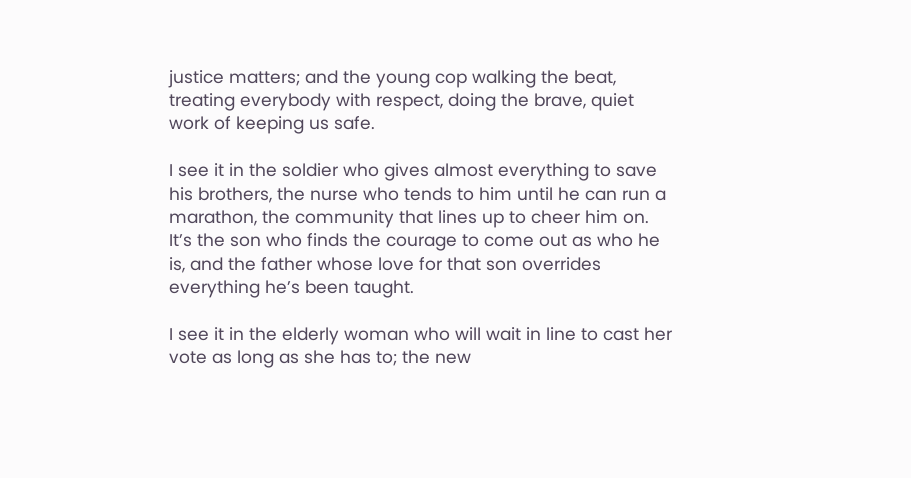justice matters; and the young cop walking the beat, treating everybody with respect, doing the brave, quiet work of keeping us safe.

I see it in the soldier who gives almost everything to save his brothers, the nurse who tends to him until he can run a marathon, the community that lines up to cheer him on. It’s the son who finds the courage to come out as who he is, and the father whose love for that son overrides everything he’s been taught.

I see it in the elderly woman who will wait in line to cast her vote as long as she has to; the new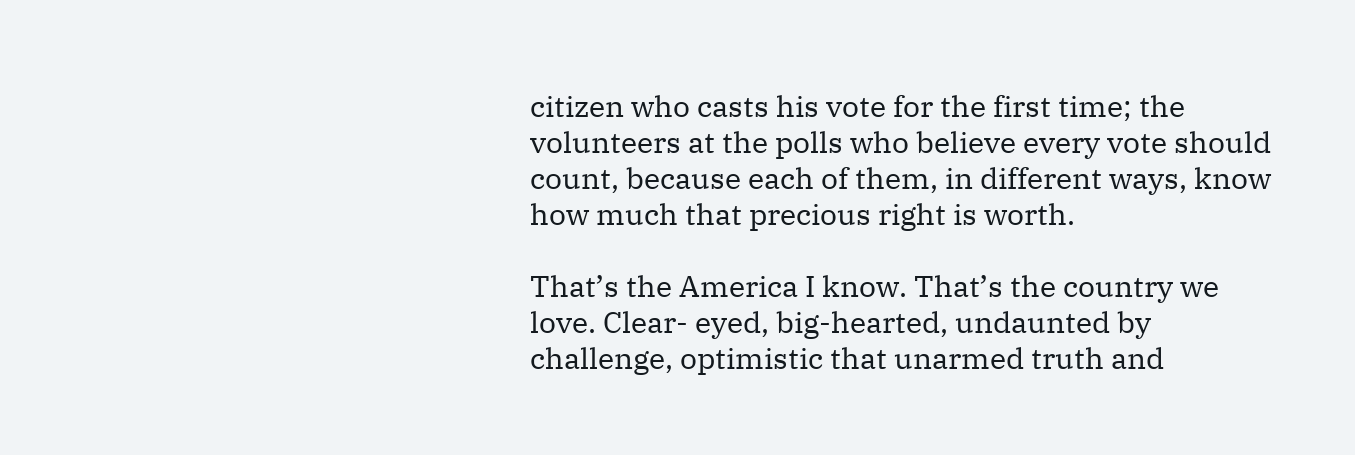citizen who casts his vote for the first time; the volunteers at the polls who believe every vote should count, because each of them, in different ways, know how much that precious right is worth.

That’s the America I know. That’s the country we love. Clear- eyed, big-hearted, undaunted by challenge, optimistic that unarmed truth and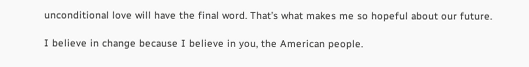unconditional love will have the final word. That’s what makes me so hopeful about our future.

I believe in change because I believe in you, the American people.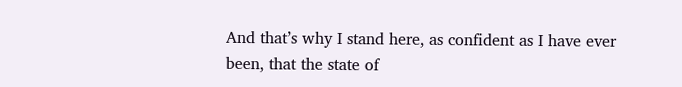And that’s why I stand here, as confident as I have ever been, that the state of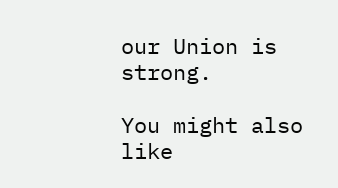our Union is strong.

You might also like